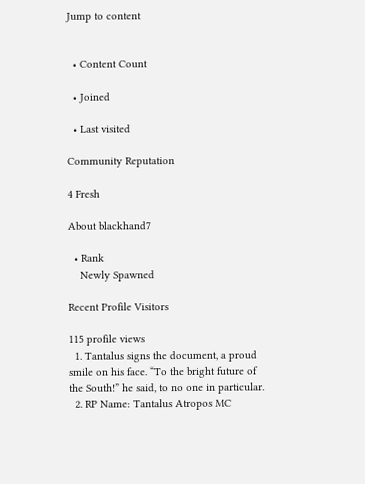Jump to content


  • Content Count

  • Joined

  • Last visited

Community Reputation

4 Fresh

About blackhand7

  • Rank
    Newly Spawned

Recent Profile Visitors

115 profile views
  1. Tantalus signs the document, a proud smile on his face. “To the bright future of the South!” he said, to no one in particular.
  2. RP Name: Tantalus Atropos MC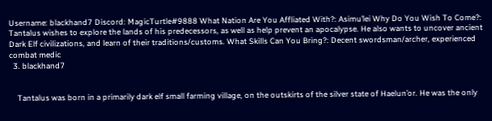Username: blackhand7 Discord: MagicTurtle#9888 What Nation Are You Affliated With?: Asimu’lei Why Do You Wish To Come?: Tantalus wishes to explore the lands of his predecessors, as well as help prevent an apocalypse. He also wants to uncover ancient Dark Elf civilizations, and learn of their traditions/customs. What Skills Can You Bring?: Decent swordsman/archer, experienced combat medic
  3. blackhand7


    Tantalus was born in a primarily dark elf small farming village, on the outskirts of the silver state of Haelun’or. He was the only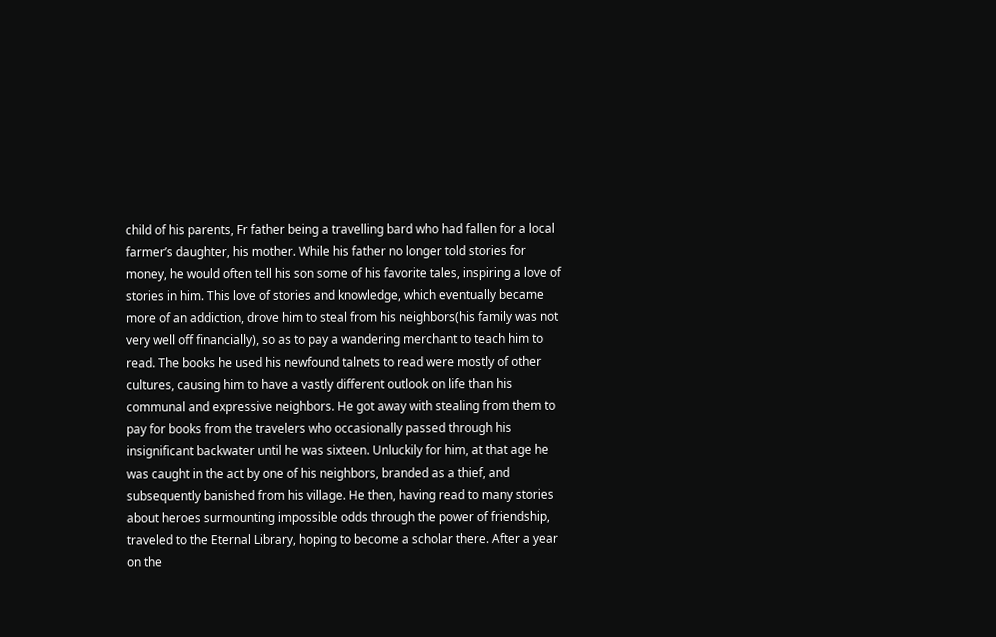child of his parents, Fr father being a travelling bard who had fallen for a local farmer’s daughter, his mother. While his father no longer told stories for money, he would often tell his son some of his favorite tales, inspiring a love of stories in him. This love of stories and knowledge, which eventually became more of an addiction, drove him to steal from his neighbors(his family was not very well off financially), so as to pay a wandering merchant to teach him to read. The books he used his newfound talnets to read were mostly of other cultures, causing him to have a vastly different outlook on life than his communal and expressive neighbors. He got away with stealing from them to pay for books from the travelers who occasionally passed through his insignificant backwater until he was sixteen. Unluckily for him, at that age he was caught in the act by one of his neighbors, branded as a thief, and subsequently banished from his village. He then, having read to many stories about heroes surmounting impossible odds through the power of friendship, traveled to the Eternal Library, hoping to become a scholar there. After a year on the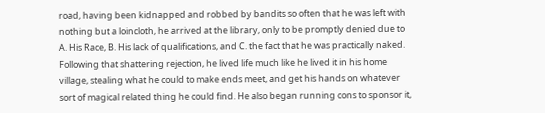road, having been kidnapped and robbed by bandits so often that he was left with nothing but a loincloth, he arrived at the library, only to be promptly denied due to A. His Race, B. His lack of qualifications, and C. the fact that he was practically naked. Following that shattering rejection, he lived life much like he lived it in his home village, stealing what he could to make ends meet, and get his hands on whatever sort of magical related thing he could find. He also began running cons to sponsor it,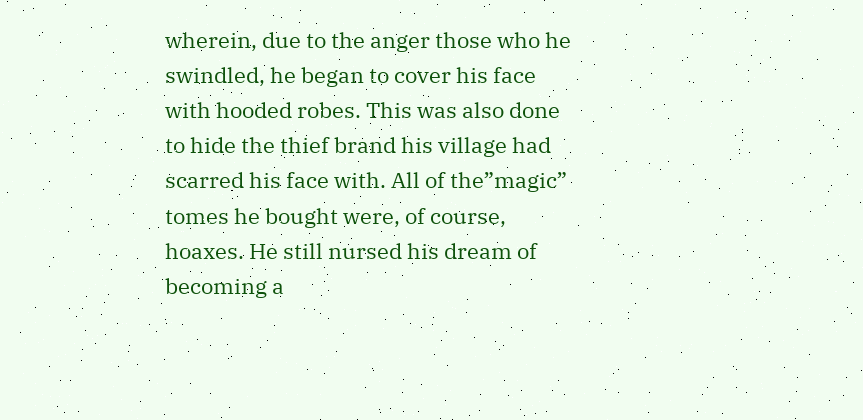wherein, due to the anger those who he swindled, he began to cover his face with hooded robes. This was also done to hide the thief brand his village had scarred his face with. All of the”magic” tomes he bought were, of course, hoaxes. He still nursed his dream of becoming a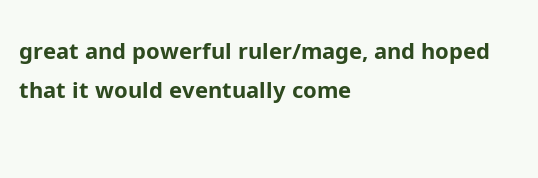great and powerful ruler/mage, and hoped that it would eventually come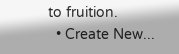to fruition.
  • Create New...